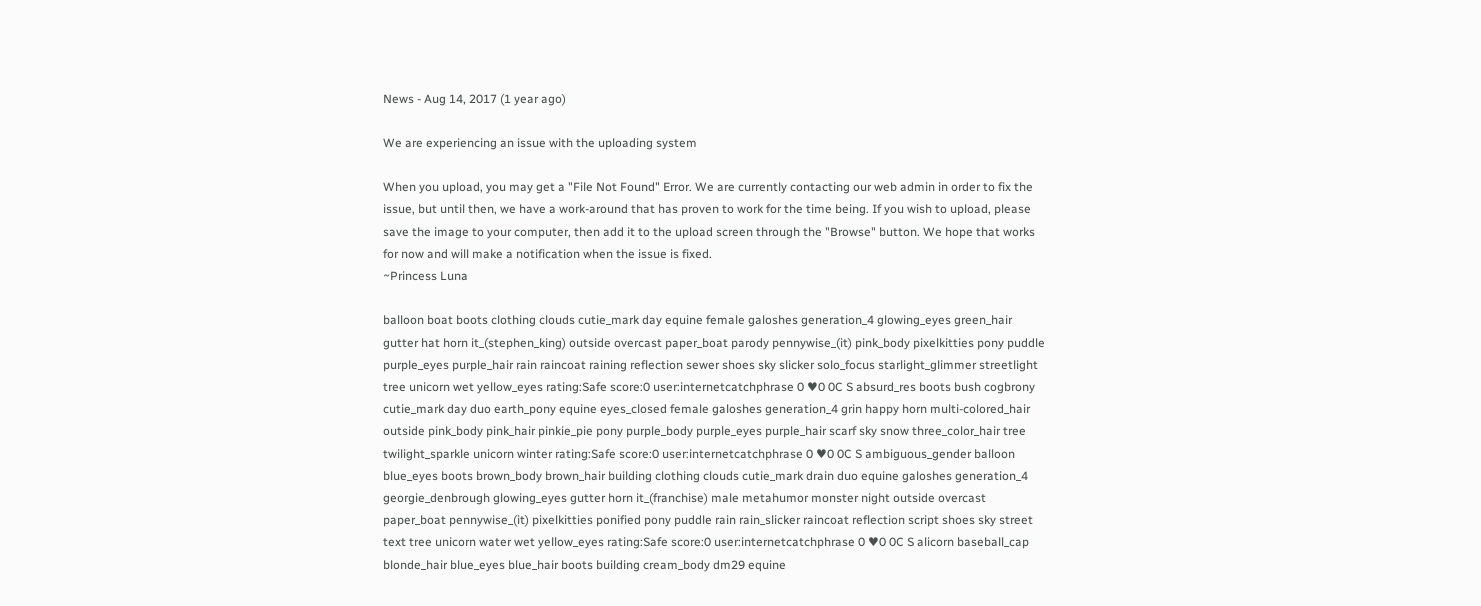News - Aug 14, 2017 (1 year ago)

We are experiencing an issue with the uploading system

When you upload, you may get a "File Not Found" Error. We are currently contacting our web admin in order to fix the issue, but until then, we have a work-around that has proven to work for the time being. If you wish to upload, please save the image to your computer, then add it to the upload screen through the "Browse" button. We hope that works for now and will make a notification when the issue is fixed.
~Princess Luna

balloon boat boots clothing clouds cutie_mark day equine female galoshes generation_4 glowing_eyes green_hair gutter hat horn it_(stephen_king) outside overcast paper_boat parody pennywise_(it) pink_body pixelkitties pony puddle purple_eyes purple_hair rain raincoat raining reflection sewer shoes sky slicker solo_focus starlight_glimmer streetlight tree unicorn wet yellow_eyes rating:Safe score:0 user:internetcatchphrase 0 ♥0 0C S absurd_res boots bush cogbrony cutie_mark day duo earth_pony equine eyes_closed female galoshes generation_4 grin happy horn multi-colored_hair outside pink_body pink_hair pinkie_pie pony purple_body purple_eyes purple_hair scarf sky snow three_color_hair tree twilight_sparkle unicorn winter rating:Safe score:0 user:internetcatchphrase 0 ♥0 0C S ambiguous_gender balloon blue_eyes boots brown_body brown_hair building clothing clouds cutie_mark drain duo equine galoshes generation_4 georgie_denbrough glowing_eyes gutter horn it_(franchise) male metahumor monster night outside overcast paper_boat pennywise_(it) pixelkitties ponified pony puddle rain rain_slicker raincoat reflection script shoes sky street text tree unicorn water wet yellow_eyes rating:Safe score:0 user:internetcatchphrase 0 ♥0 0C S alicorn baseball_cap blonde_hair blue_eyes blue_hair boots building cream_body dm29 equine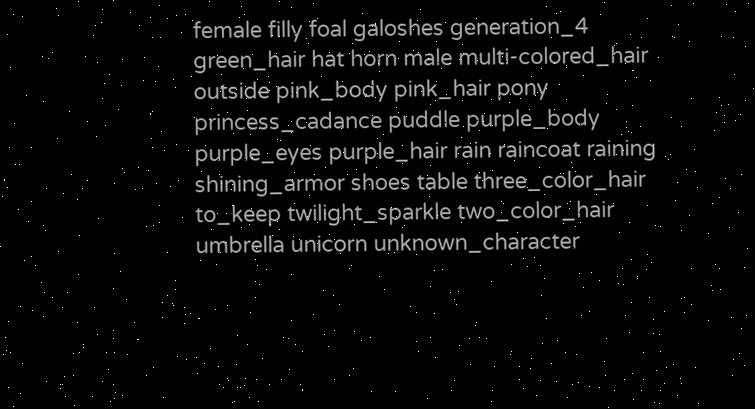female filly foal galoshes generation_4 green_hair hat horn male multi-colored_hair outside pink_body pink_hair pony princess_cadance puddle purple_body purple_eyes purple_hair rain raincoat raining shining_armor shoes table three_color_hair to_keep twilight_sparkle two_color_hair umbrella unicorn unknown_character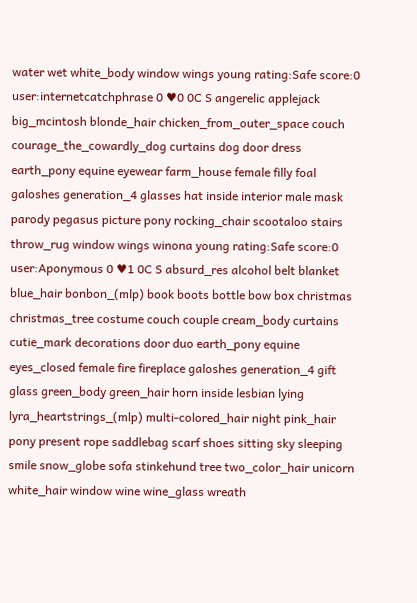water wet white_body window wings young rating:Safe score:0 user:internetcatchphrase 0 ♥0 0C S angerelic applejack big_mcintosh blonde_hair chicken_from_outer_space couch courage_the_cowardly_dog curtains dog door dress earth_pony equine eyewear farm_house female filly foal galoshes generation_4 glasses hat inside interior male mask parody pegasus picture pony rocking_chair scootaloo stairs throw_rug window wings winona young rating:Safe score:0 user:Aponymous 0 ♥1 0C S absurd_res alcohol belt blanket blue_hair bonbon_(mlp) book boots bottle bow box christmas christmas_tree costume couch couple cream_body curtains cutie_mark decorations door duo earth_pony equine eyes_closed female fire fireplace galoshes generation_4 gift glass green_body green_hair horn inside lesbian lying lyra_heartstrings_(mlp) multi-colored_hair night pink_hair pony present rope saddlebag scarf shoes sitting sky sleeping smile snow_globe sofa stinkehund tree two_color_hair unicorn white_hair window wine wine_glass wreath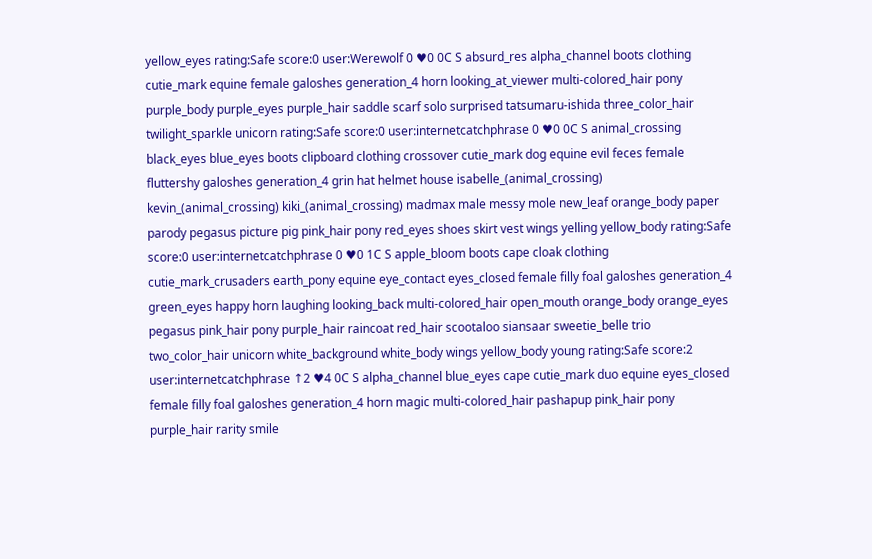yellow_eyes rating:Safe score:0 user:Werewolf 0 ♥0 0C S absurd_res alpha_channel boots clothing cutie_mark equine female galoshes generation_4 horn looking_at_viewer multi-colored_hair pony purple_body purple_eyes purple_hair saddle scarf solo surprised tatsumaru-ishida three_color_hair twilight_sparkle unicorn rating:Safe score:0 user:internetcatchphrase 0 ♥0 0C S animal_crossing black_eyes blue_eyes boots clipboard clothing crossover cutie_mark dog equine evil feces female fluttershy galoshes generation_4 grin hat helmet house isabelle_(animal_crossing) kevin_(animal_crossing) kiki_(animal_crossing) madmax male messy mole new_leaf orange_body paper parody pegasus picture pig pink_hair pony red_eyes shoes skirt vest wings yelling yellow_body rating:Safe score:0 user:internetcatchphrase 0 ♥0 1C S apple_bloom boots cape cloak clothing cutie_mark_crusaders earth_pony equine eye_contact eyes_closed female filly foal galoshes generation_4 green_eyes happy horn laughing looking_back multi-colored_hair open_mouth orange_body orange_eyes pegasus pink_hair pony purple_hair raincoat red_hair scootaloo siansaar sweetie_belle trio two_color_hair unicorn white_background white_body wings yellow_body young rating:Safe score:2 user:internetcatchphrase ↑2 ♥4 0C S alpha_channel blue_eyes cape cutie_mark duo equine eyes_closed female filly foal galoshes generation_4 horn magic multi-colored_hair pashapup pink_hair pony purple_hair rarity smile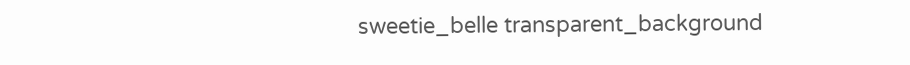sweetie_belle transparent_background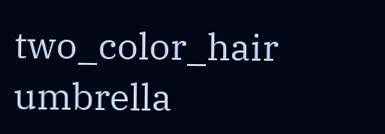two_color_hair umbrella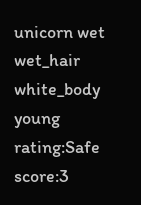unicorn wet wet_hair white_body young rating:Safe score:3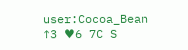user:Cocoa_Bean ↑3 ♥6 7C S